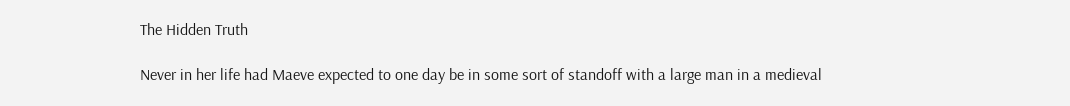The Hidden Truth

Never in her life had Maeve expected to one day be in some sort of standoff with a large man in a medieval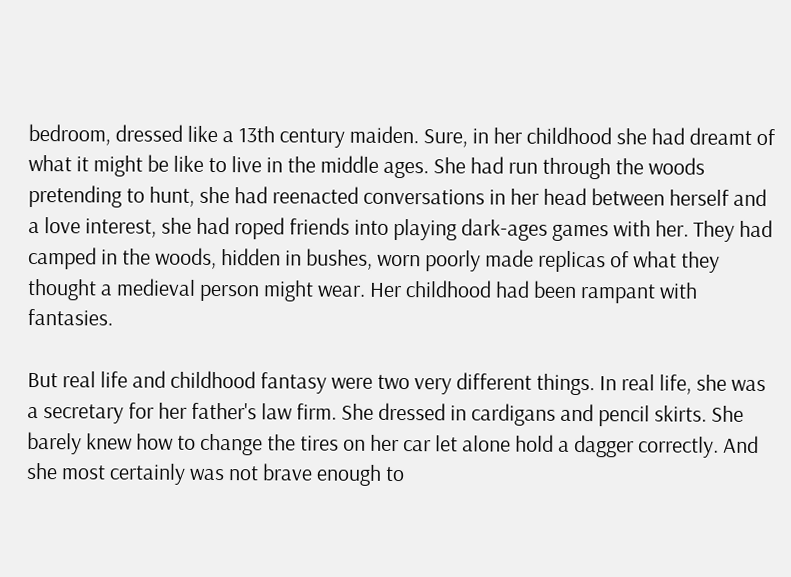bedroom, dressed like a 13th century maiden. Sure, in her childhood she had dreamt of what it might be like to live in the middle ages. She had run through the woods pretending to hunt, she had reenacted conversations in her head between herself and a love interest, she had roped friends into playing dark-ages games with her. They had camped in the woods, hidden in bushes, worn poorly made replicas of what they thought a medieval person might wear. Her childhood had been rampant with fantasies.

But real life and childhood fantasy were two very different things. In real life, she was a secretary for her father's law firm. She dressed in cardigans and pencil skirts. She barely knew how to change the tires on her car let alone hold a dagger correctly. And she most certainly was not brave enough to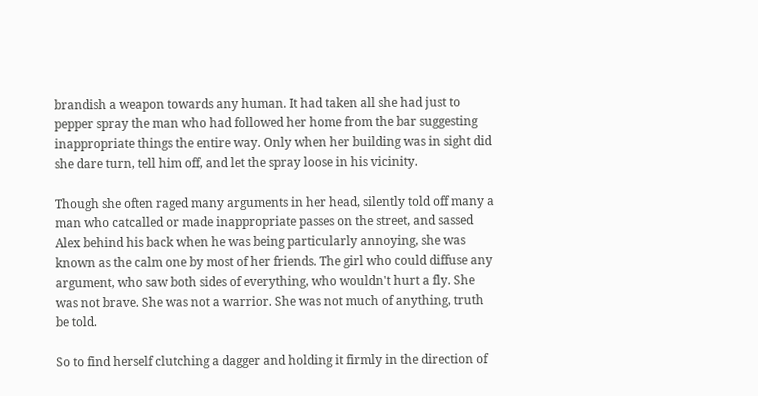brandish a weapon towards any human. It had taken all she had just to pepper spray the man who had followed her home from the bar suggesting inappropriate things the entire way. Only when her building was in sight did she dare turn, tell him off, and let the spray loose in his vicinity.

Though she often raged many arguments in her head, silently told off many a man who catcalled or made inappropriate passes on the street, and sassed Alex behind his back when he was being particularly annoying, she was known as the calm one by most of her friends. The girl who could diffuse any argument, who saw both sides of everything, who wouldn't hurt a fly. She was not brave. She was not a warrior. She was not much of anything, truth be told.

So to find herself clutching a dagger and holding it firmly in the direction of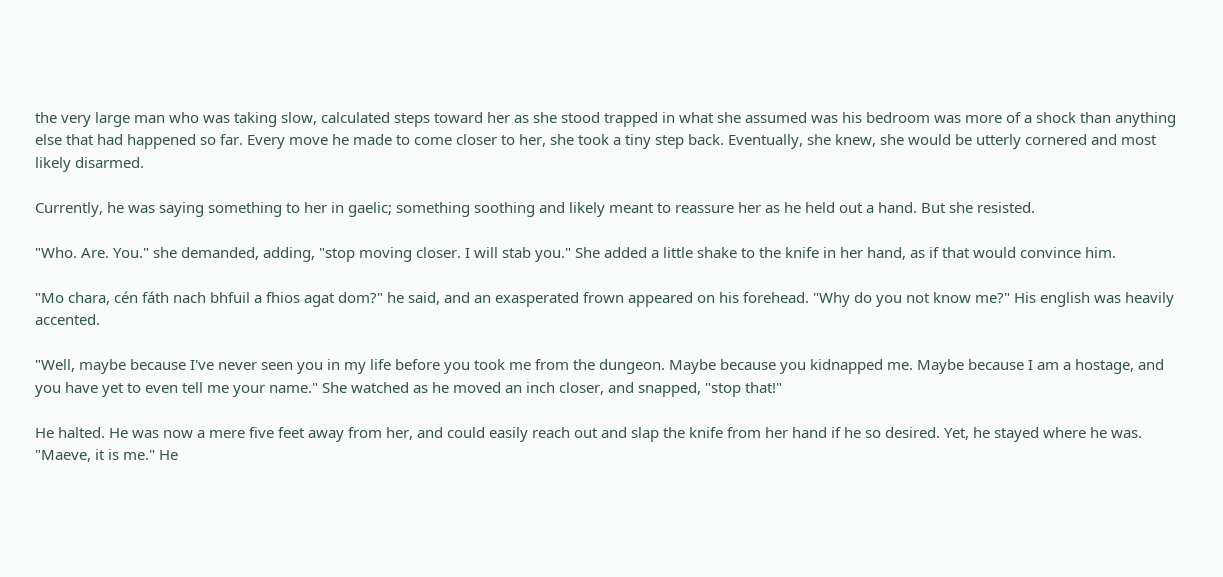the very large man who was taking slow, calculated steps toward her as she stood trapped in what she assumed was his bedroom was more of a shock than anything else that had happened so far. Every move he made to come closer to her, she took a tiny step back. Eventually, she knew, she would be utterly cornered and most likely disarmed.

Currently, he was saying something to her in gaelic; something soothing and likely meant to reassure her as he held out a hand. But she resisted.

"Who. Are. You." she demanded, adding, "stop moving closer. I will stab you." She added a little shake to the knife in her hand, as if that would convince him.

"Mo chara, cén fáth nach bhfuil a fhios agat dom?" he said, and an exasperated frown appeared on his forehead. "Why do you not know me?" His english was heavily accented.

"Well, maybe because I've never seen you in my life before you took me from the dungeon. Maybe because you kidnapped me. Maybe because I am a hostage, and you have yet to even tell me your name." She watched as he moved an inch closer, and snapped, "stop that!"

He halted. He was now a mere five feet away from her, and could easily reach out and slap the knife from her hand if he so desired. Yet, he stayed where he was. "Maeve, it is me." He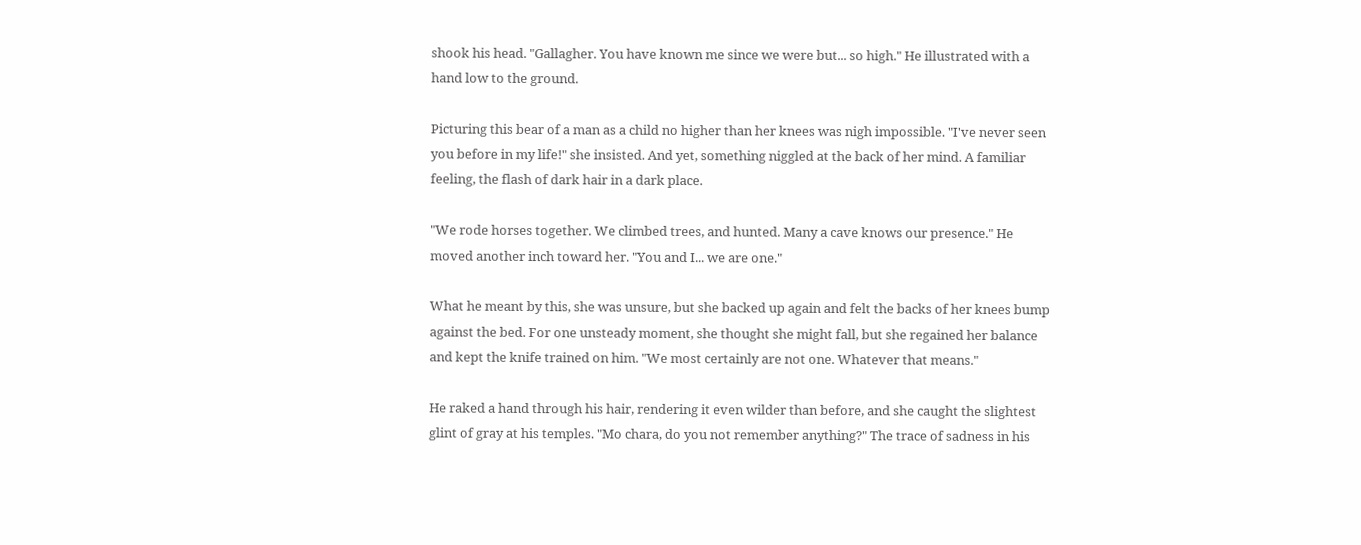shook his head. "Gallagher. You have known me since we were but... so high." He illustrated with a hand low to the ground.

Picturing this bear of a man as a child no higher than her knees was nigh impossible. "I've never seen you before in my life!" she insisted. And yet, something niggled at the back of her mind. A familiar feeling, the flash of dark hair in a dark place.

"We rode horses together. We climbed trees, and hunted. Many a cave knows our presence." He moved another inch toward her. "You and I... we are one."

What he meant by this, she was unsure, but she backed up again and felt the backs of her knees bump against the bed. For one unsteady moment, she thought she might fall, but she regained her balance and kept the knife trained on him. "We most certainly are not one. Whatever that means."

He raked a hand through his hair, rendering it even wilder than before, and she caught the slightest glint of gray at his temples. "Mo chara, do you not remember anything?" The trace of sadness in his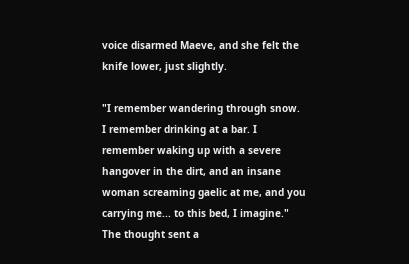voice disarmed Maeve, and she felt the knife lower, just slightly.

"I remember wandering through snow. I remember drinking at a bar. I remember waking up with a severe hangover in the dirt, and an insane woman screaming gaelic at me, and you carrying me... to this bed, I imagine." The thought sent a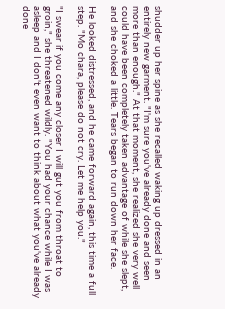shudder up her spine as she recalled waking up dressed in an entirely new garment. "I'm sure you've already done and seen more than enough." At that moment, she realized she very well could have been completely taken advantage of while she slept, and she choked a little. Tears began to run down her face.

He looked distressed, and he came forward again, this time a full step. "Mo chara, please do not cry. Let me help you."

"I swear if you come any closer I will gut you from throat to groin," she threatened wildly. "You had your chance while I was asleep and I don't even want to think about what you've already done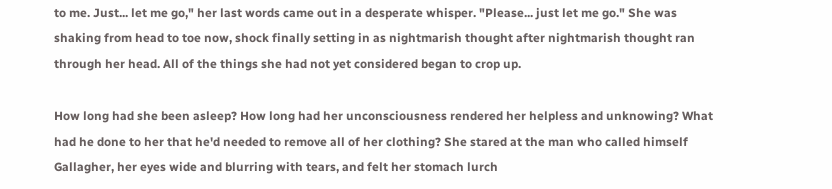to me. Just... let me go," her last words came out in a desperate whisper. "Please... just let me go." She was shaking from head to toe now, shock finally setting in as nightmarish thought after nightmarish thought ran through her head. All of the things she had not yet considered began to crop up.

How long had she been asleep? How long had her unconsciousness rendered her helpless and unknowing? What had he done to her that he'd needed to remove all of her clothing? She stared at the man who called himself Gallagher, her eyes wide and blurring with tears, and felt her stomach lurch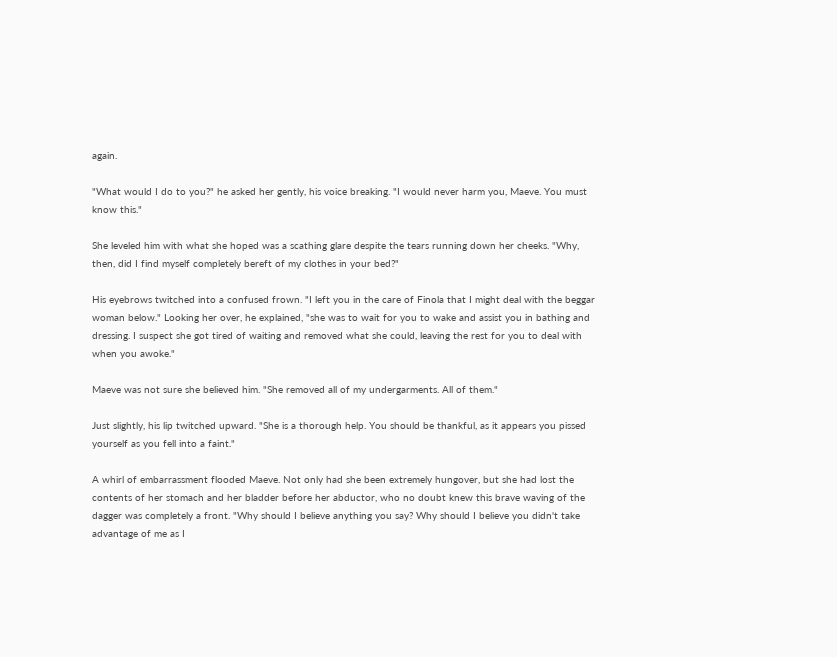again.

"What would I do to you?" he asked her gently, his voice breaking. "I would never harm you, Maeve. You must know this."

She leveled him with what she hoped was a scathing glare despite the tears running down her cheeks. "Why, then, did I find myself completely bereft of my clothes in your bed?"

His eyebrows twitched into a confused frown. "I left you in the care of Finola that I might deal with the beggar woman below." Looking her over, he explained, "she was to wait for you to wake and assist you in bathing and dressing. I suspect she got tired of waiting and removed what she could, leaving the rest for you to deal with when you awoke."

Maeve was not sure she believed him. "She removed all of my undergarments. All of them."

Just slightly, his lip twitched upward. "She is a thorough help. You should be thankful, as it appears you pissed yourself as you fell into a faint."

A whirl of embarrassment flooded Maeve. Not only had she been extremely hungover, but she had lost the contents of her stomach and her bladder before her abductor, who no doubt knew this brave waving of the dagger was completely a front. "Why should I believe anything you say? Why should I believe you didn't take advantage of me as I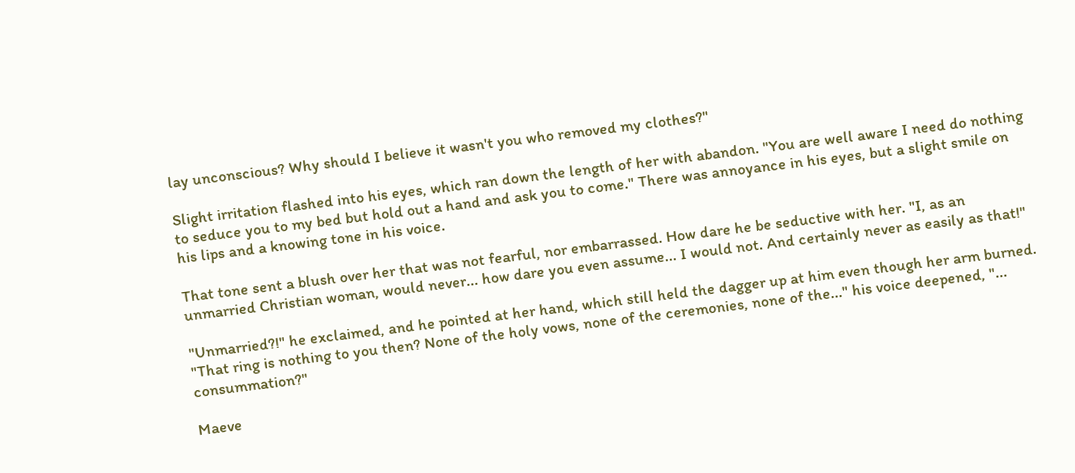lay unconscious? Why should I believe it wasn't you who removed my clothes?"

Slight irritation flashed into his eyes, which ran down the length of her with abandon. "You are well aware I need do nothing to seduce you to my bed but hold out a hand and ask you to come." There was annoyance in his eyes, but a slight smile on his lips and a knowing tone in his voice.

That tone sent a blush over her that was not fearful, nor embarrassed. How dare he be seductive with her. "I, as an unmarried Christian woman, would never... how dare you even assume... I would not. And certainly never as easily as that!"

"Unmarried?!" he exclaimed, and he pointed at her hand, which still held the dagger up at him even though her arm burned. "That ring is nothing to you then? None of the holy vows, none of the ceremonies, none of the..." his voice deepened, "... consummation?"

Maeve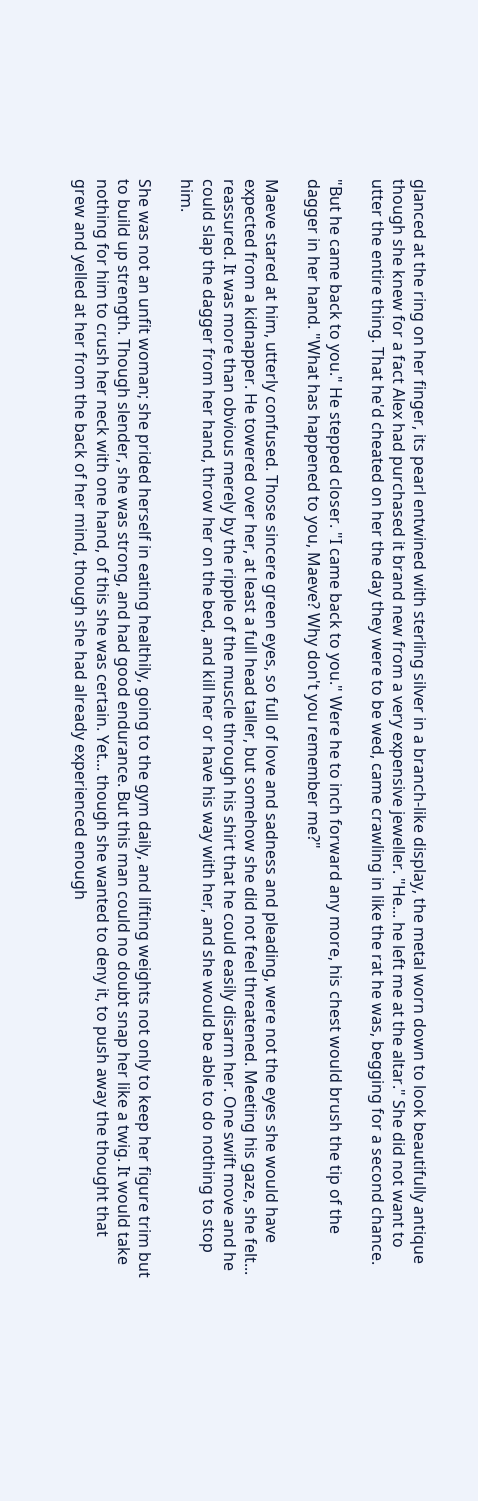glanced at the ring on her finger, its pearl entwined with sterling silver in a branch-like display, the metal worn down to look beautifully antique though she knew for a fact Alex had purchased it brand new from a very expensive jeweller. "He... he left me at the altar." She did not want to utter the entire thing. That he'd cheated on her the day they were to be wed, came crawling in like the rat he was, begging for a second chance.

"But he came back to you." He stepped closer. "I came back to you." Were he to inch forward any more, his chest would brush the tip of the dagger in her hand. "What has happened to you, Maeve? Why don't you remember me?"

Maeve stared at him, utterly confused. Those sincere green eyes, so full of love and sadness and pleading, were not the eyes she would have expected from a kidnapper. He towered over her, at least a full head taller, but somehow she did not feel threatened. Meeting his gaze, she felt... reassured. It was more than obvious merely by the ripple of the muscle through his shirt that he could easily disarm her. One swift move and he could slap the dagger from her hand, throw her on the bed, and kill her or have his way with her, and she would be able to do nothing to stop him.

She was not an unfit woman; she prided herself in eating healthily, going to the gym daily, and lifting weights not only to keep her figure trim but to build up strength. Though slender, she was strong, and had good endurance. But this man could no doubt snap her like a twig. It would take nothing for him to crush her neck with one hand, of this she was certain. Yet... though she wanted to deny it, to push away the thought that grew and yelled at her from the back of her mind, though she had already experienced enough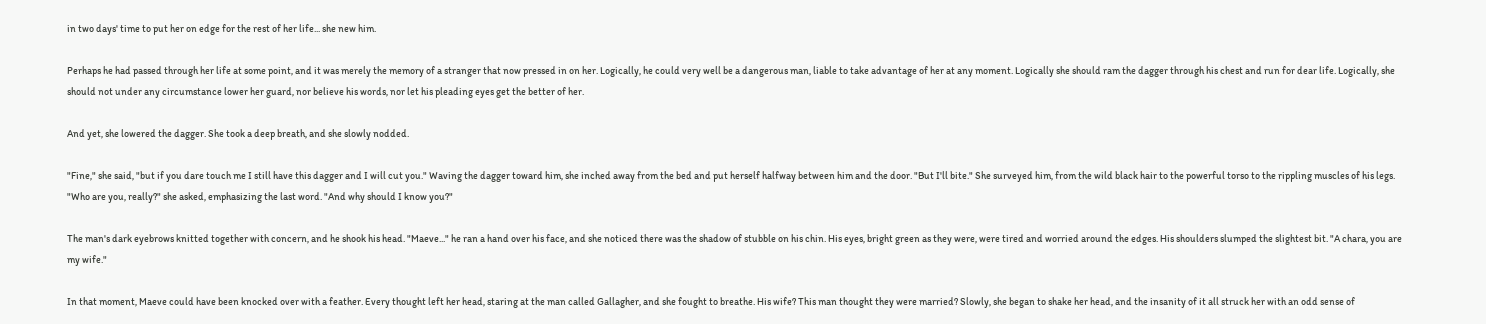in two days' time to put her on edge for the rest of her life... she new him.

Perhaps he had passed through her life at some point, and it was merely the memory of a stranger that now pressed in on her. Logically, he could very well be a dangerous man, liable to take advantage of her at any moment. Logically she should ram the dagger through his chest and run for dear life. Logically, she should not under any circumstance lower her guard, nor believe his words, nor let his pleading eyes get the better of her.

And yet, she lowered the dagger. She took a deep breath, and she slowly nodded.

"Fine," she said, "but if you dare touch me I still have this dagger and I will cut you." Waving the dagger toward him, she inched away from the bed and put herself halfway between him and the door. "But I'll bite." She surveyed him, from the wild black hair to the powerful torso to the rippling muscles of his legs. "Who are you, really?" she asked, emphasizing the last word. "And why should I know you?"

The man's dark eyebrows knitted together with concern, and he shook his head. "Maeve..." he ran a hand over his face, and she noticed there was the shadow of stubble on his chin. His eyes, bright green as they were, were tired and worried around the edges. His shoulders slumped the slightest bit. "A chara, you are my wife."

In that moment, Maeve could have been knocked over with a feather. Every thought left her head, staring at the man called Gallagher, and she fought to breathe. His wife? This man thought they were married? Slowly, she began to shake her head, and the insanity of it all struck her with an odd sense of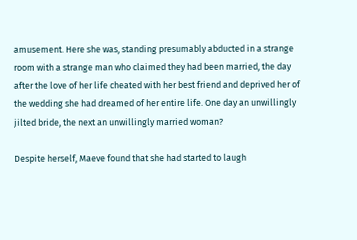amusement. Here she was, standing presumably abducted in a strange room with a strange man who claimed they had been married, the day after the love of her life cheated with her best friend and deprived her of the wedding she had dreamed of her entire life. One day an unwillingly jilted bride, the next an unwillingly married woman?

Despite herself, Maeve found that she had started to laugh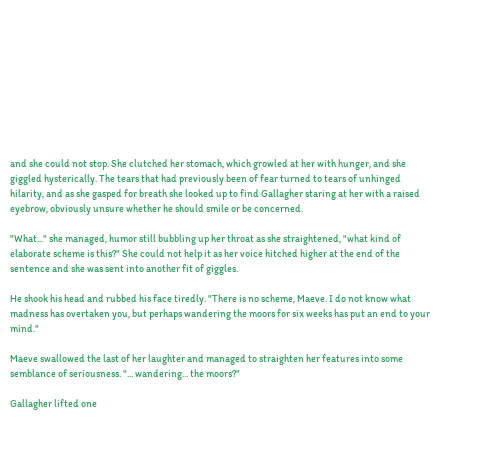and she could not stop. She clutched her stomach, which growled at her with hunger, and she giggled hysterically. The tears that had previously been of fear turned to tears of unhinged hilarity, and as she gasped for breath she looked up to find Gallagher staring at her with a raised eyebrow, obviously unsure whether he should smile or be concerned.

"What..." she managed, humor still bubbling up her throat as she straightened, "what kind of elaborate scheme is this?" She could not help it as her voice hitched higher at the end of the sentence and she was sent into another fit of giggles.

He shook his head and rubbed his face tiredly. "There is no scheme, Maeve. I do not know what madness has overtaken you, but perhaps wandering the moors for six weeks has put an end to your mind."

Maeve swallowed the last of her laughter and managed to straighten her features into some semblance of seriousness. "... wandering... the moors?"

Gallagher lifted one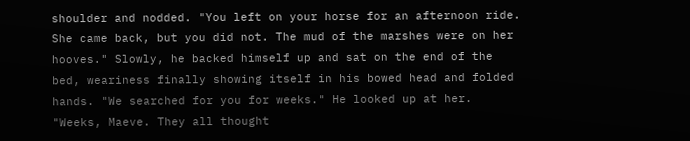shoulder and nodded. "You left on your horse for an afternoon ride. She came back, but you did not. The mud of the marshes were on her hooves." Slowly, he backed himself up and sat on the end of the bed, weariness finally showing itself in his bowed head and folded hands. "We searched for you for weeks." He looked up at her. "Weeks, Maeve. They all thought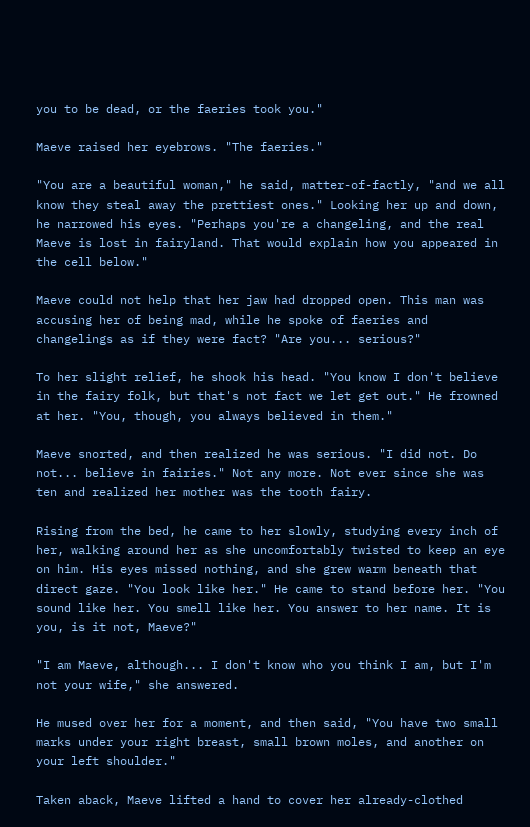you to be dead, or the faeries took you."

Maeve raised her eyebrows. "The faeries."

"You are a beautiful woman," he said, matter-of-factly, "and we all know they steal away the prettiest ones." Looking her up and down, he narrowed his eyes. "Perhaps you're a changeling, and the real Maeve is lost in fairyland. That would explain how you appeared in the cell below."

Maeve could not help that her jaw had dropped open. This man was accusing her of being mad, while he spoke of faeries and changelings as if they were fact? "Are you... serious?"

To her slight relief, he shook his head. "You know I don't believe in the fairy folk, but that's not fact we let get out." He frowned at her. "You, though, you always believed in them."

Maeve snorted, and then realized he was serious. "I did not. Do not... believe in fairies." Not any more. Not ever since she was ten and realized her mother was the tooth fairy.

Rising from the bed, he came to her slowly, studying every inch of her, walking around her as she uncomfortably twisted to keep an eye on him. His eyes missed nothing, and she grew warm beneath that direct gaze. "You look like her." He came to stand before her. "You sound like her. You smell like her. You answer to her name. It is you, is it not, Maeve?"

"I am Maeve, although... I don't know who you think I am, but I'm not your wife," she answered.

He mused over her for a moment, and then said, "You have two small marks under your right breast, small brown moles, and another on your left shoulder."

Taken aback, Maeve lifted a hand to cover her already-clothed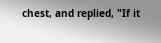chest, and replied, "If it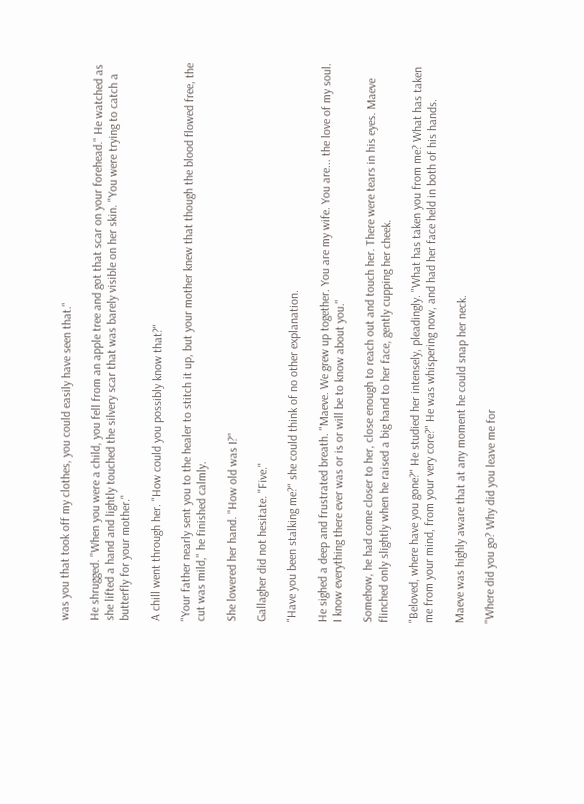was you that took off my clothes, you could easily have seen that."

He shrugged. "When you were a child, you fell from an apple tree and got that scar on your forehead." He watched as she lifted a hand and lightly touched the silvery scar that was barely visible on her skin. "You were trying to catch a butterfly for your mother."

A chill went through her. "How could you possibly know that?"

"Your father nearly sent you to the healer to stitch it up, but your mother knew that though the blood flowed free, the cut was mild," he finished calmly.

She lowered her hand. "How old was I?"

Gallagher did not hesitate. "Five."

"Have you been stalking me?" she could think of no other explanation.

He sighed a deep and frustrated breath. "Maeve. We grew up together. You are my wife. You are... the love of my soul. I know everything there ever was or is or will be to know about you."

Somehow, he had come closer to her, close enough to reach out and touch her. There were tears in his eyes. Maeve flinched only slightly when he raised a big hand to her face, gently cupping her cheek.

"Beloved, where have you gone?" He studied her intensely, pleadingly. "What has taken you from me? What has taken me from your mind, from your very core?" He was whispering now, and had her face held in both of his hands.

Maeve was highly aware that at any moment he could snap her neck.

"Where did you go? Why did you leave me for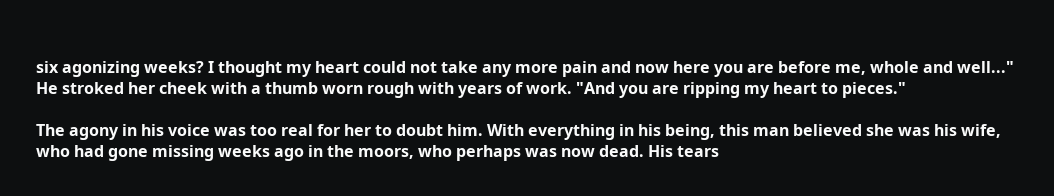six agonizing weeks? I thought my heart could not take any more pain and now here you are before me, whole and well..." He stroked her cheek with a thumb worn rough with years of work. "And you are ripping my heart to pieces."

The agony in his voice was too real for her to doubt him. With everything in his being, this man believed she was his wife, who had gone missing weeks ago in the moors, who perhaps was now dead. His tears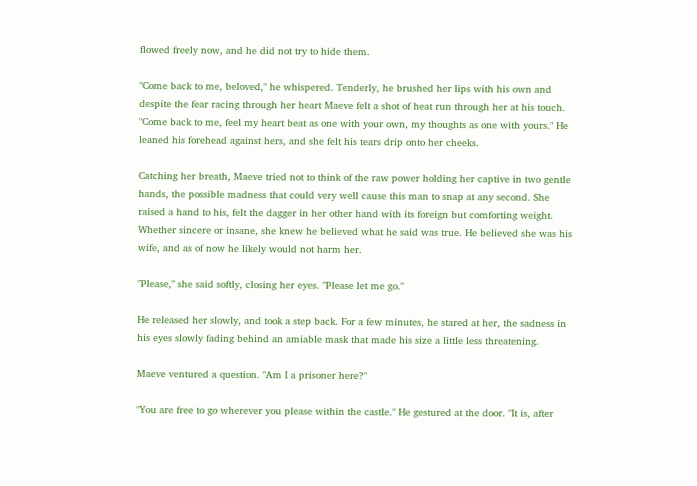flowed freely now, and he did not try to hide them.

"Come back to me, beloved," he whispered. Tenderly, he brushed her lips with his own and despite the fear racing through her heart Maeve felt a shot of heat run through her at his touch. "Come back to me, feel my heart beat as one with your own, my thoughts as one with yours." He leaned his forehead against hers, and she felt his tears drip onto her cheeks.

Catching her breath, Maeve tried not to think of the raw power holding her captive in two gentle hands, the possible madness that could very well cause this man to snap at any second. She raised a hand to his, felt the dagger in her other hand with its foreign but comforting weight. Whether sincere or insane, she knew he believed what he said was true. He believed she was his wife, and as of now he likely would not harm her.

"Please," she said softly, closing her eyes. "Please let me go."

He released her slowly, and took a step back. For a few minutes, he stared at her, the sadness in his eyes slowly fading behind an amiable mask that made his size a little less threatening.

Maeve ventured a question. "Am I a prisoner here?"

"You are free to go wherever you please within the castle." He gestured at the door. "It is, after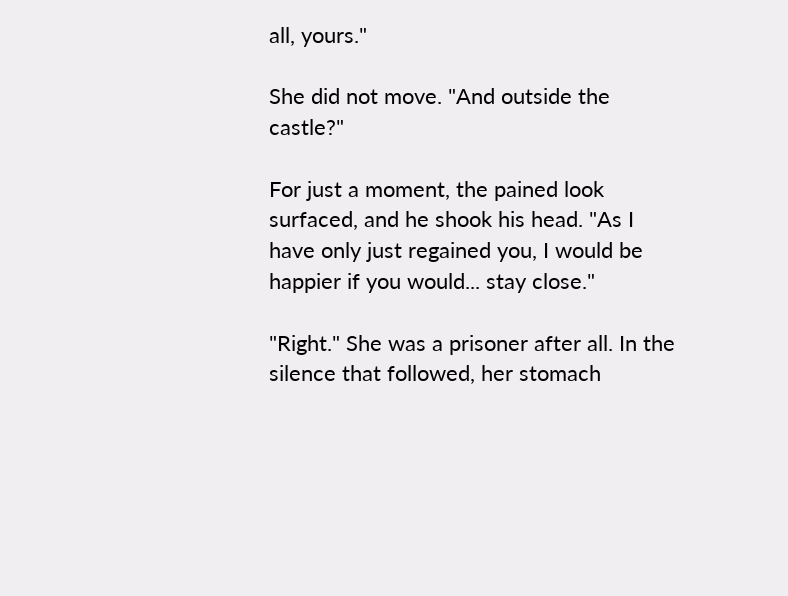all, yours."

She did not move. "And outside the castle?"

For just a moment, the pained look surfaced, and he shook his head. "As I have only just regained you, I would be happier if you would... stay close."

"Right." She was a prisoner after all. In the silence that followed, her stomach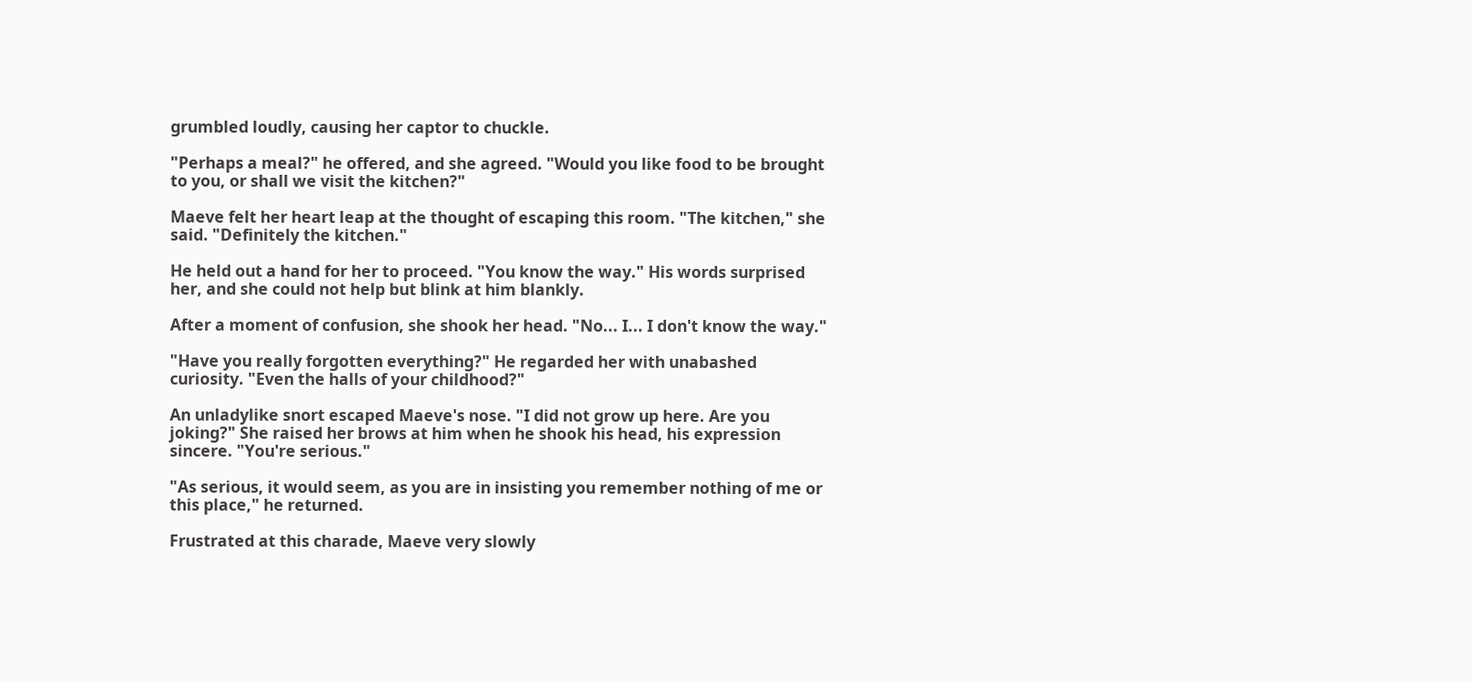grumbled loudly, causing her captor to chuckle.

"Perhaps a meal?" he offered, and she agreed. "Would you like food to be brought to you, or shall we visit the kitchen?"

Maeve felt her heart leap at the thought of escaping this room. "The kitchen," she said. "Definitely the kitchen."

He held out a hand for her to proceed. "You know the way." His words surprised her, and she could not help but blink at him blankly.

After a moment of confusion, she shook her head. "No... I... I don't know the way."

"Have you really forgotten everything?" He regarded her with unabashed curiosity. "Even the halls of your childhood?"

An unladylike snort escaped Maeve's nose. "I did not grow up here. Are you joking?" She raised her brows at him when he shook his head, his expression sincere. "You're serious."

"As serious, it would seem, as you are in insisting you remember nothing of me or this place," he returned.

Frustrated at this charade, Maeve very slowly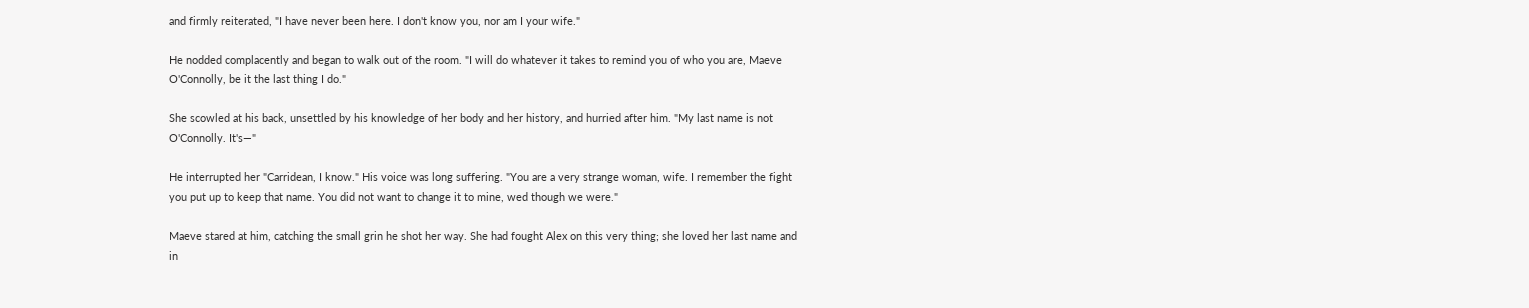and firmly reiterated, "I have never been here. I don't know you, nor am I your wife."

He nodded complacently and began to walk out of the room. "I will do whatever it takes to remind you of who you are, Maeve O'Connolly, be it the last thing I do."

She scowled at his back, unsettled by his knowledge of her body and her history, and hurried after him. "My last name is not O'Connolly. It's—"

He interrupted her "Carridean, I know." His voice was long suffering. "You are a very strange woman, wife. I remember the fight you put up to keep that name. You did not want to change it to mine, wed though we were."

Maeve stared at him, catching the small grin he shot her way. She had fought Alex on this very thing; she loved her last name and in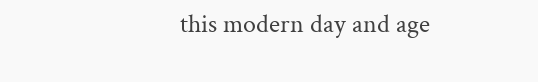this modern day and age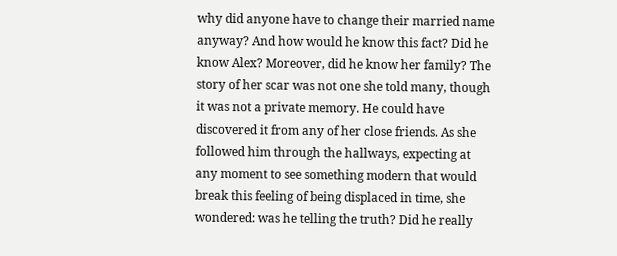why did anyone have to change their married name anyway? And how would he know this fact? Did he know Alex? Moreover, did he know her family? The story of her scar was not one she told many, though it was not a private memory. He could have discovered it from any of her close friends. As she followed him through the hallways, expecting at any moment to see something modern that would break this feeling of being displaced in time, she wondered: was he telling the truth? Did he really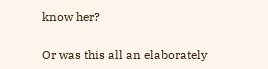know her?

Or was this all an elaborately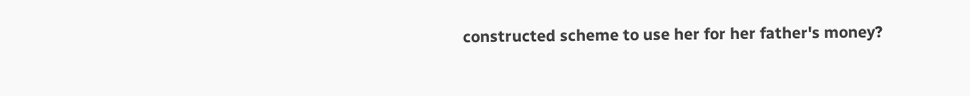constructed scheme to use her for her father's money?